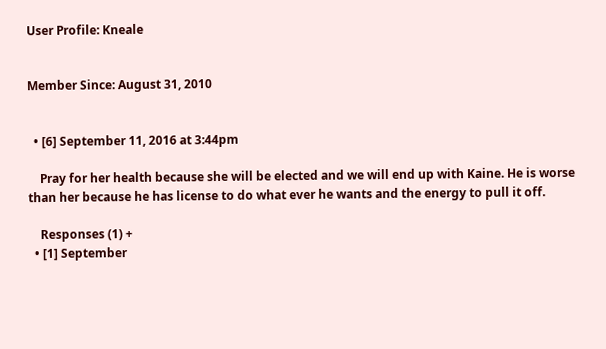User Profile: Kneale


Member Since: August 31, 2010


  • [6] September 11, 2016 at 3:44pm

    Pray for her health because she will be elected and we will end up with Kaine. He is worse than her because he has license to do what ever he wants and the energy to pull it off.

    Responses (1) +
  • [1] September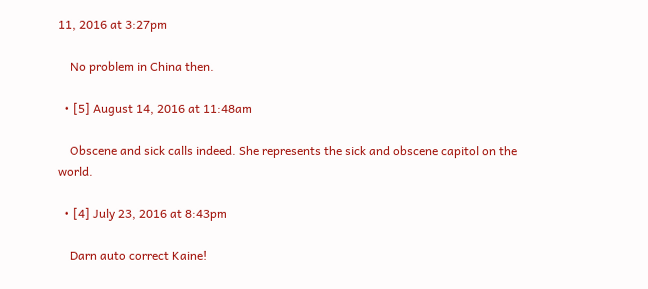11, 2016 at 3:27pm

    No problem in China then.

  • [5] August 14, 2016 at 11:48am

    Obscene and sick calls indeed. She represents the sick and obscene capitol on the world.

  • [4] July 23, 2016 at 8:43pm

    Darn auto correct Kaine!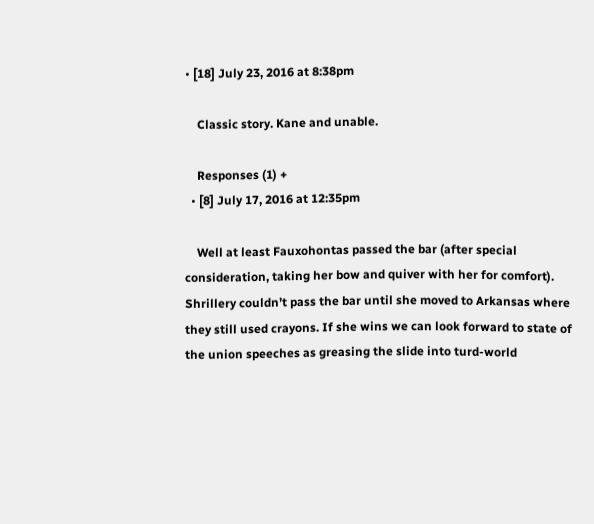• [18] July 23, 2016 at 8:38pm

    Classic story. Kane and unable.

    Responses (1) +
  • [8] July 17, 2016 at 12:35pm

    Well at least Fauxohontas passed the bar (after special consideration, taking her bow and quiver with her for comfort). Shrillery couldn’t pass the bar until she moved to Arkansas where they still used crayons. If she wins we can look forward to state of the union speeches as greasing the slide into turd-world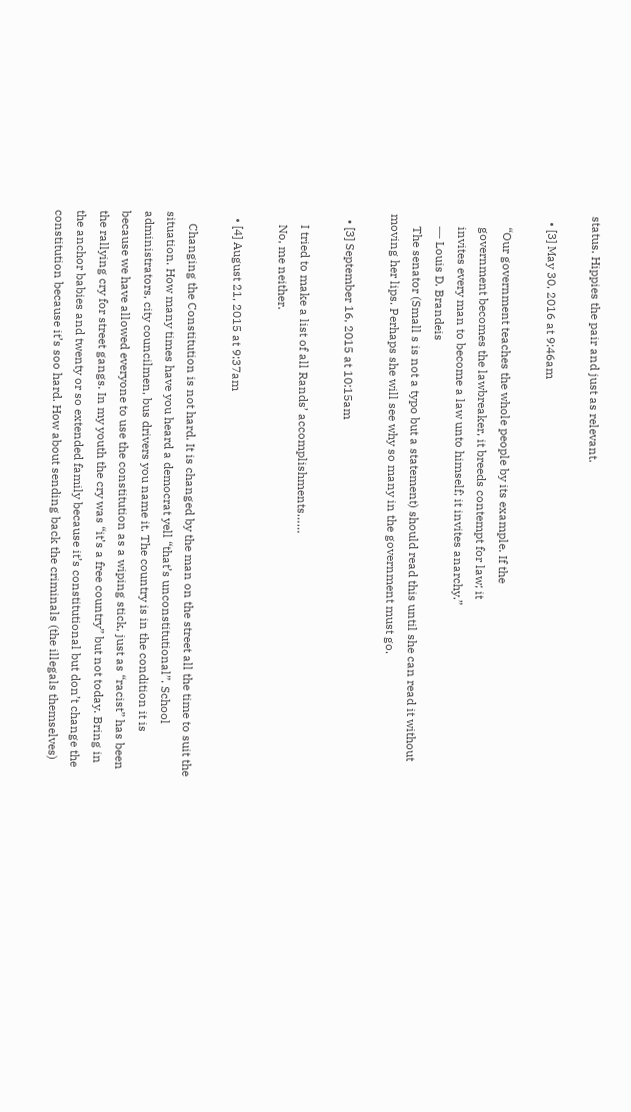status. Hippies the pair and just as relevant.

  • [3] May 30, 2016 at 9:46am

    “Our government teaches the whole people by its example. If the
    government becomes the lawbreaker, it breeds contempt for law; it
    invites every man to become a law unto himself; it invites anarchy.”
    ― Louis D. Brandeis
    The senator (Small s is not a typo but a statement) should read this until she can read it without moving her lips. Perhaps she will see why so many in the government must go.

  • [3] September 16, 2015 at 10:15am

    I tried to make a list of all Rands’ accomplishments……
    No, me neither.

  • [4] August 21, 2015 at 9:37am

    Changing the Constitution is not hard. It is changed by the man on the street all the time to suit the situation. How many times have you heard a democrat yell “that’s unconstitutional”. School administrators, city councilmen, bus drivers you name it. The country is in the condition it is because we have allowed everyone to use the constitution as a wiping stick, just as “racist” has been the rallying cry for street gangs. In my youth the cry was “it’s a free country” but not today. Bring in the anchor babies and twenty or so extended family because it’s constitutional but don’t change the constitution because it’s soo hard. How about sending back the criminals (the illegals themselves)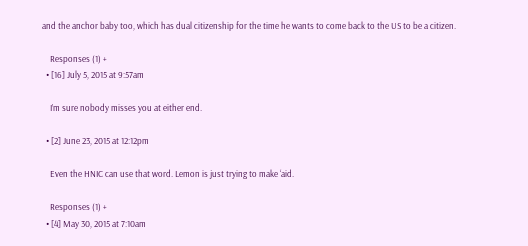and the anchor baby too, which has dual citizenship for the time he wants to come back to the US to be a citizen.

    Responses (1) +
  • [16] July 5, 2015 at 9:57am

    I’m sure nobody misses you at either end.

  • [2] June 23, 2015 at 12:12pm

    Even the HNIC can use that word. Lemon is just trying to make ‘aid.

    Responses (1) +
  • [4] May 30, 2015 at 7:10am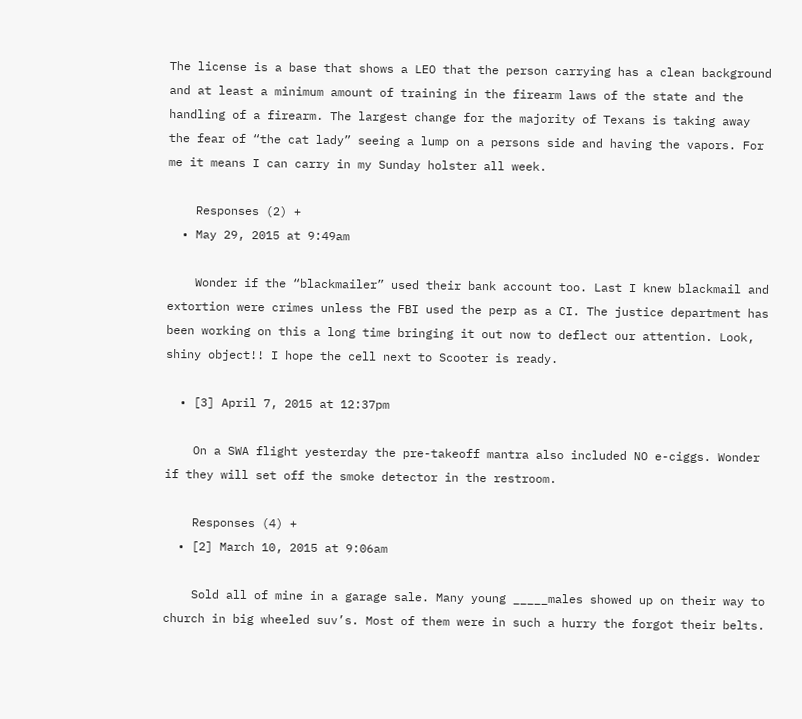The license is a base that shows a LEO that the person carrying has a clean background and at least a minimum amount of training in the firearm laws of the state and the handling of a firearm. The largest change for the majority of Texans is taking away the fear of “the cat lady” seeing a lump on a persons side and having the vapors. For me it means I can carry in my Sunday holster all week.

    Responses (2) +
  • May 29, 2015 at 9:49am

    Wonder if the “blackmailer” used their bank account too. Last I knew blackmail and extortion were crimes unless the FBI used the perp as a CI. The justice department has been working on this a long time bringing it out now to deflect our attention. Look, shiny object!! I hope the cell next to Scooter is ready.

  • [3] April 7, 2015 at 12:37pm

    On a SWA flight yesterday the pre-takeoff mantra also included NO e-ciggs. Wonder if they will set off the smoke detector in the restroom.

    Responses (4) +
  • [2] March 10, 2015 at 9:06am

    Sold all of mine in a garage sale. Many young _____males showed up on their way to church in big wheeled suv’s. Most of them were in such a hurry the forgot their belts.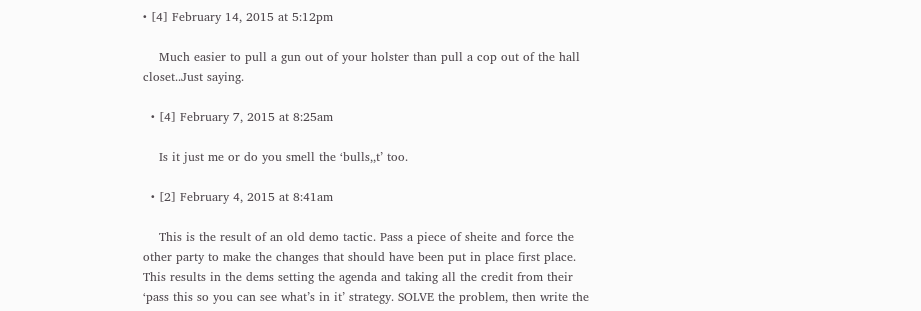• [4] February 14, 2015 at 5:12pm

    Much easier to pull a gun out of your holster than pull a cop out of the hall closet..Just saying.

  • [4] February 7, 2015 at 8:25am

    Is it just me or do you smell the ‘bulls,,t’ too.

  • [2] February 4, 2015 at 8:41am

    This is the result of an old demo tactic. Pass a piece of sheite and force the other party to make the changes that should have been put in place first place. This results in the dems setting the agenda and taking all the credit from their ‘pass this so you can see what’s in it’ strategy. SOLVE the problem, then write the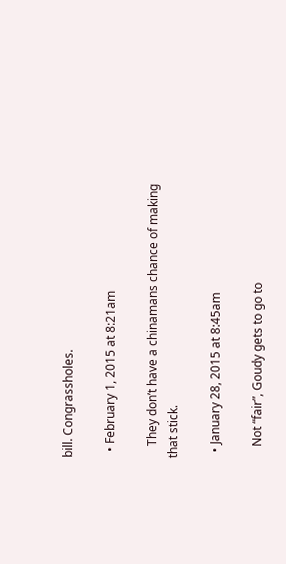bill. Congrassholes.

  • February 1, 2015 at 8:21am

    They don’t have a chinamans chance of making that stick.

  • January 28, 2015 at 8:45am

    Not “fair”, Goudy gets to go to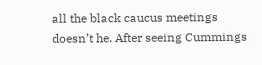all the black caucus meetings doesn’t he. After seeing Cummings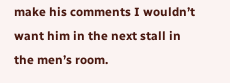make his comments I wouldn’t want him in the next stall in the men’s room.